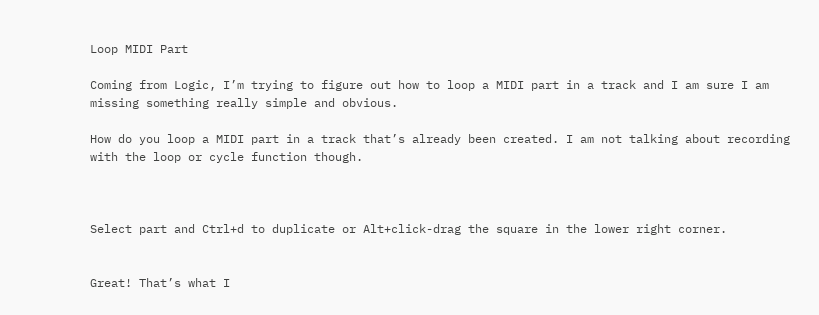Loop MIDI Part

Coming from Logic, I’m trying to figure out how to loop a MIDI part in a track and I am sure I am missing something really simple and obvious.

How do you loop a MIDI part in a track that’s already been created. I am not talking about recording with the loop or cycle function though.



Select part and Ctrl+d to duplicate or Alt+click-drag the square in the lower right corner.


Great! That’s what I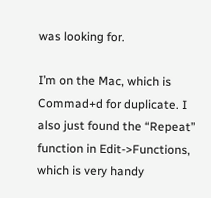was looking for.

I’m on the Mac, which is Commad+d for duplicate. I also just found the “Repeat” function in Edit->Functions, which is very handy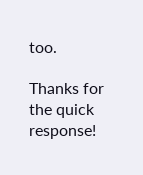too.

Thanks for the quick response!